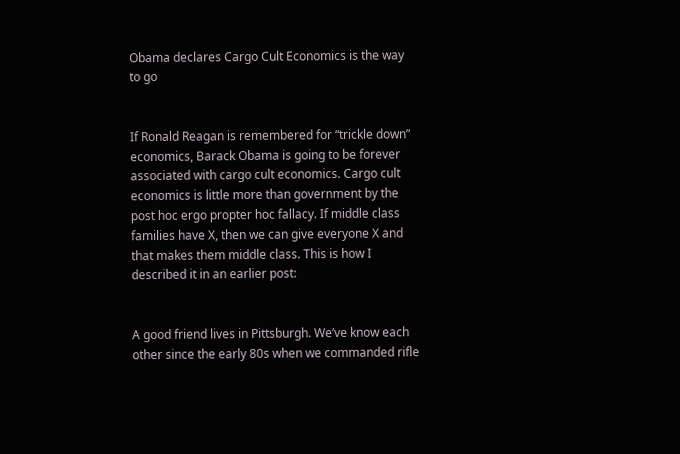Obama declares Cargo Cult Economics is the way to go


If Ronald Reagan is remembered for “trickle down” economics, Barack Obama is going to be forever associated with cargo cult economics. Cargo cult economics is little more than government by the post hoc ergo propter hoc fallacy. If middle class families have X, then we can give everyone X and that makes them middle class. This is how I described it in an earlier post:


A good friend lives in Pittsburgh. We’ve know each other since the early 80s when we commanded rifle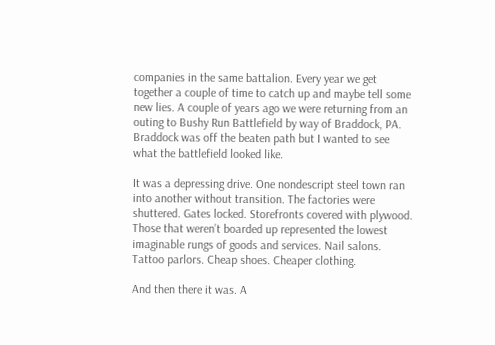companies in the same battalion. Every year we get together a couple of time to catch up and maybe tell some new lies. A couple of years ago we were returning from an outing to Bushy Run Battlefield by way of Braddock, PA. Braddock was off the beaten path but I wanted to see what the battlefield looked like.

It was a depressing drive. One nondescript steel town ran into another without transition. The factories were shuttered. Gates locked. Storefronts covered with plywood. Those that weren’t boarded up represented the lowest imaginable rungs of goods and services. Nail salons. Tattoo parlors. Cheap shoes. Cheaper clothing.

And then there it was. A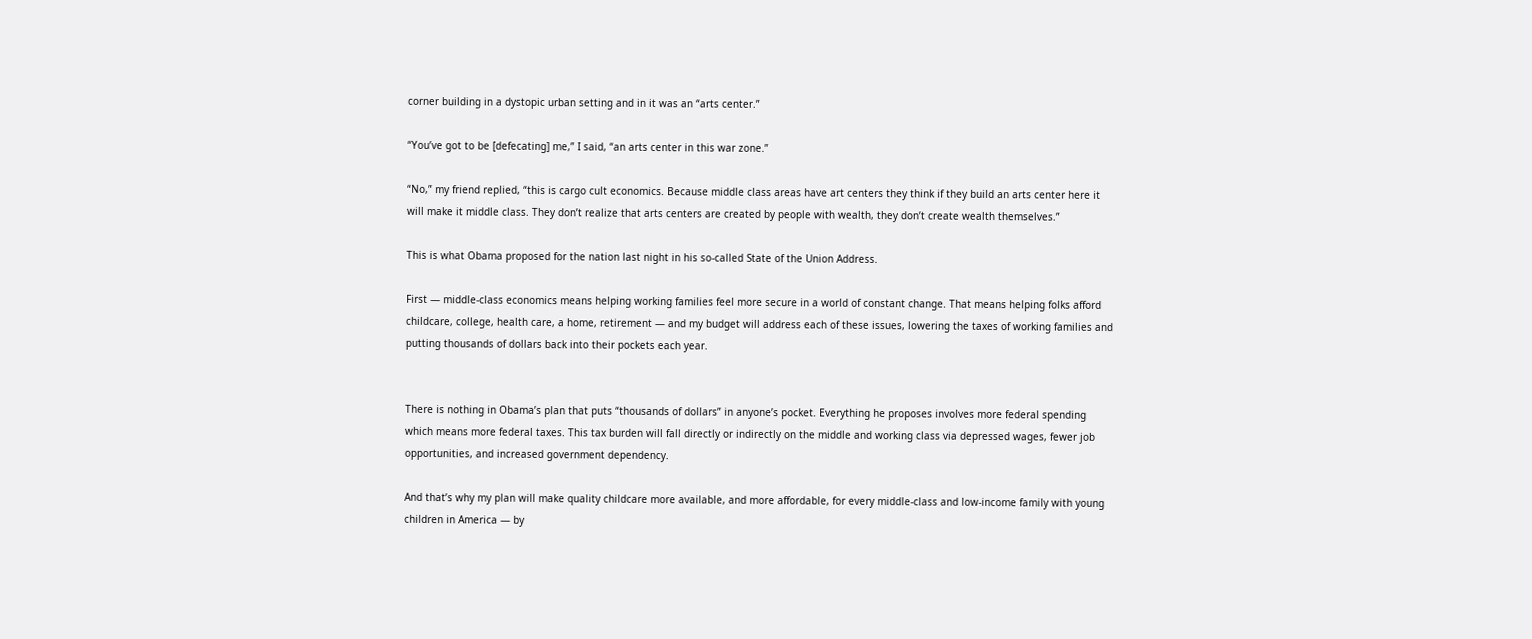corner building in a dystopic urban setting and in it was an “arts center.”

“You’ve got to be [defecating] me,” I said, “an arts center in this war zone.”

“No,” my friend replied, “this is cargo cult economics. Because middle class areas have art centers they think if they build an arts center here it will make it middle class. They don’t realize that arts centers are created by people with wealth, they don’t create wealth themselves.”

This is what Obama proposed for the nation last night in his so-called State of the Union Address.

First — middle-class economics means helping working families feel more secure in a world of constant change. That means helping folks afford childcare, college, health care, a home, retirement — and my budget will address each of these issues, lowering the taxes of working families and putting thousands of dollars back into their pockets each year.


There is nothing in Obama’s plan that puts “thousands of dollars” in anyone’s pocket. Everything he proposes involves more federal spending which means more federal taxes. This tax burden will fall directly or indirectly on the middle and working class via depressed wages, fewer job opportunities, and increased government dependency.

And that’s why my plan will make quality childcare more available, and more affordable, for every middle-class and low-income family with young children in America — by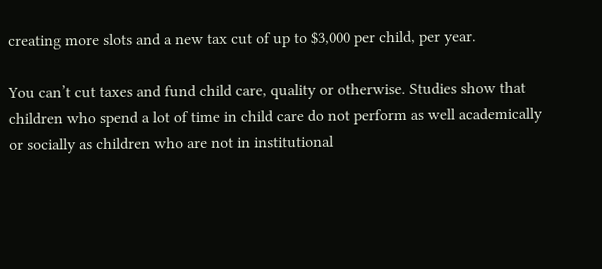creating more slots and a new tax cut of up to $3,000 per child, per year.

You can’t cut taxes and fund child care, quality or otherwise. Studies show that children who spend a lot of time in child care do not perform as well academically or socially as children who are not in institutional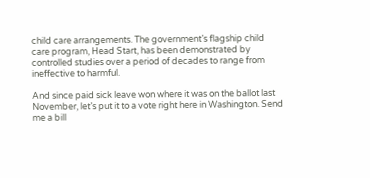child care arrangements. The government’s flagship child care program, Head Start, has been demonstrated by controlled studies over a period of decades to range from ineffective to harmful.

And since paid sick leave won where it was on the ballot last November, let’s put it to a vote right here in Washington. Send me a bill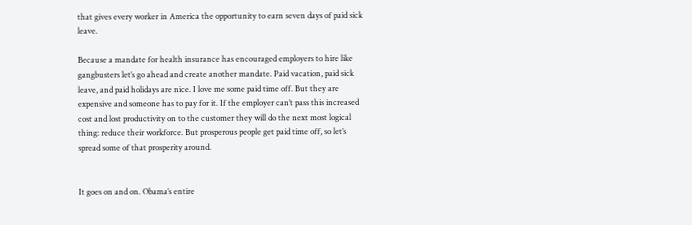that gives every worker in America the opportunity to earn seven days of paid sick leave.

Because a mandate for health insurance has encouraged employers to hire like gangbusters let’s go ahead and create another mandate. Paid vacation, paid sick leave, and paid holidays are nice. I love me some paid time off. But they are expensive and someone has to pay for it. If the employer can’t pass this increased cost and lost productivity on to the customer they will do the next most logical thing: reduce their workforce. But prosperous people get paid time off, so let’s spread some of that prosperity around.


It goes on and on. Obama’s entire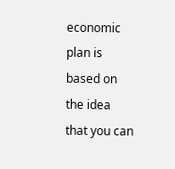economic plan is based on the idea that you can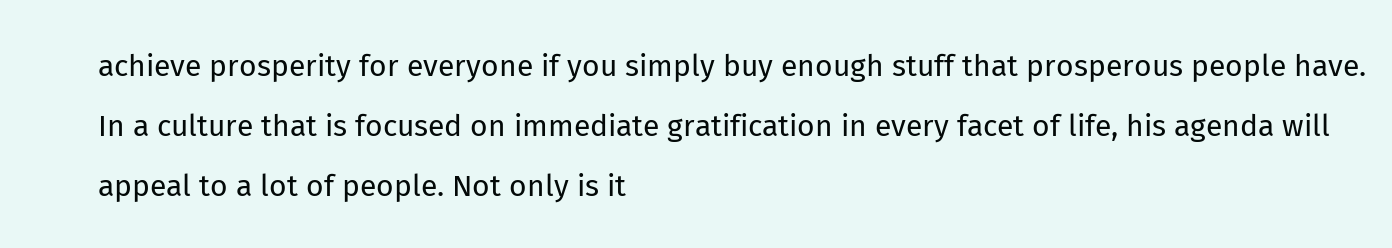achieve prosperity for everyone if you simply buy enough stuff that prosperous people have. In a culture that is focused on immediate gratification in every facet of life, his agenda will appeal to a lot of people. Not only is it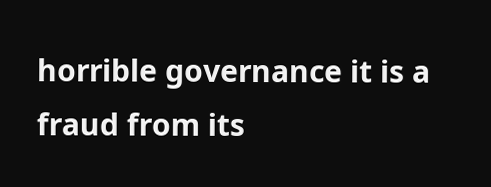horrible governance it is a fraud from its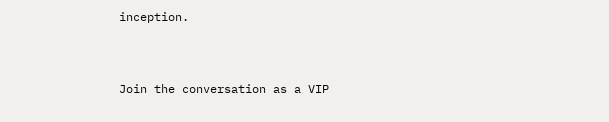inception.



Join the conversation as a VIP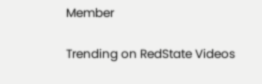Member

Trending on RedState Videos